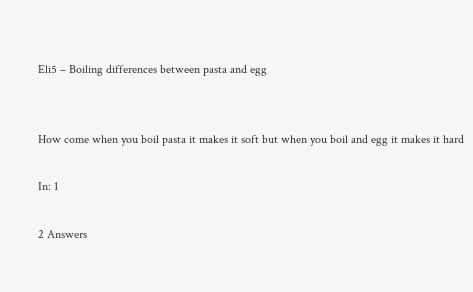Eli5 – Boiling differences between pasta and egg


How come when you boil pasta it makes it soft but when you boil and egg it makes it hard

In: 1

2 Answers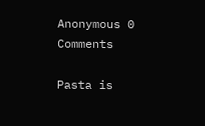Anonymous 0 Comments

Pasta is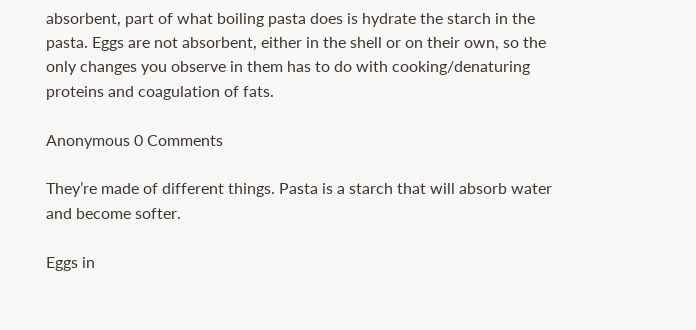absorbent, part of what boiling pasta does is hydrate the starch in the pasta. Eggs are not absorbent, either in the shell or on their own, so the only changes you observe in them has to do with cooking/denaturing proteins and coagulation of fats.

Anonymous 0 Comments

They’re made of different things. Pasta is a starch that will absorb water and become softer.

Eggs in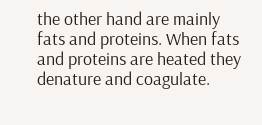the other hand are mainly fats and proteins. When fats and proteins are heated they denature and coagulate.